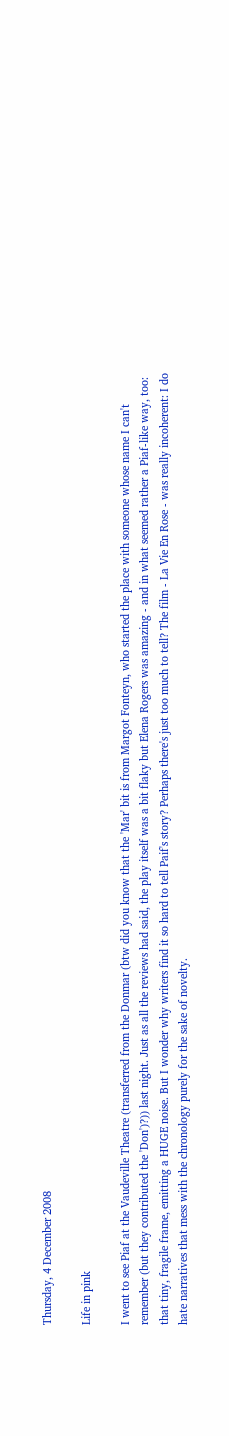Thursday, 4 December 2008

Life in pink

I went to see Piaf at the Vaudeville Theatre (transferred from the Donmar (btw did you know that the 'Mar' bit is from Margot Fonteyn, who started the place with someone whose name I can't remember (but they contributed the 'Don')?)) last night. Just as all the reviews had said, the play itself was a bit flaky but Elena Rogers was amazing - and in what seemed rather a Piaf-like way, too: that tiny, fragile frame, emitting a HUGE noise. But I wonder why writers find it so hard to tell Paif's story? Perhaps there's just too much to tell? The film - La Vie En Rose - was really incoherent: I do hate narratives that mess with the chronology purely for the sake of novelty.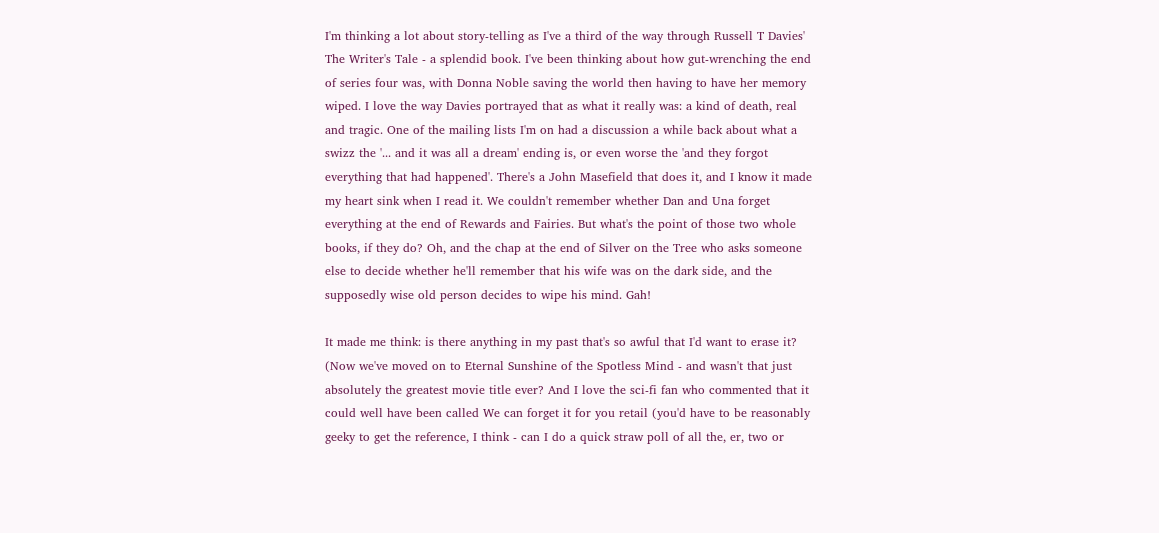I'm thinking a lot about story-telling as I've a third of the way through Russell T Davies' The Writer's Tale - a splendid book. I've been thinking about how gut-wrenching the end of series four was, with Donna Noble saving the world then having to have her memory wiped. I love the way Davies portrayed that as what it really was: a kind of death, real and tragic. One of the mailing lists I'm on had a discussion a while back about what a swizz the '... and it was all a dream' ending is, or even worse the 'and they forgot everything that had happened'. There's a John Masefield that does it, and I know it made my heart sink when I read it. We couldn't remember whether Dan and Una forget everything at the end of Rewards and Fairies. But what's the point of those two whole books, if they do? Oh, and the chap at the end of Silver on the Tree who asks someone else to decide whether he'll remember that his wife was on the dark side, and the supposedly wise old person decides to wipe his mind. Gah!

It made me think: is there anything in my past that's so awful that I'd want to erase it? (Now we've moved on to Eternal Sunshine of the Spotless Mind - and wasn't that just absolutely the greatest movie title ever? And I love the sci-fi fan who commented that it could well have been called We can forget it for you retail (you'd have to be reasonably geeky to get the reference, I think - can I do a quick straw poll of all the, er, two or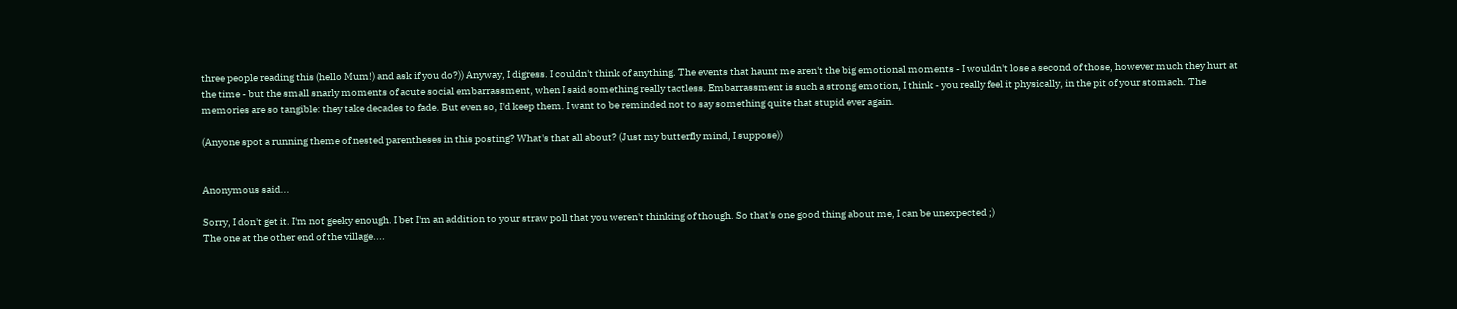three people reading this (hello Mum!) and ask if you do?)) Anyway, I digress. I couldn't think of anything. The events that haunt me aren't the big emotional moments - I wouldn't lose a second of those, however much they hurt at the time - but the small snarly moments of acute social embarrassment, when I said something really tactless. Embarrassment is such a strong emotion, I think - you really feel it physically, in the pit of your stomach. The memories are so tangible: they take decades to fade. But even so, I'd keep them. I want to be reminded not to say something quite that stupid ever again.

(Anyone spot a running theme of nested parentheses in this posting? What's that all about? (Just my butterfly mind, I suppose))


Anonymous said...

Sorry, I don't get it. I'm not geeky enough. I bet I'm an addition to your straw poll that you weren't thinking of though. So that's one good thing about me, I can be unexpected ;)
The one at the other end of the village....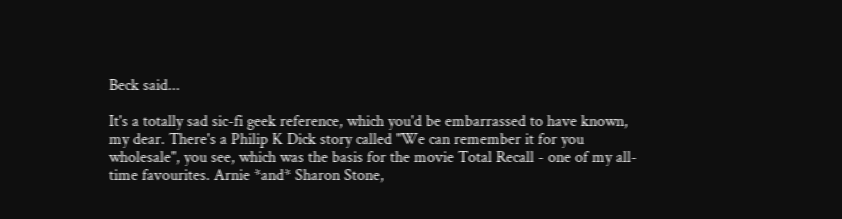Beck said...

It's a totally sad sic-fi geek reference, which you'd be embarrassed to have known, my dear. There's a Philip K Dick story called "We can remember it for you wholesale", you see, which was the basis for the movie Total Recall - one of my all-time favourites. Arnie *and* Sharon Stone,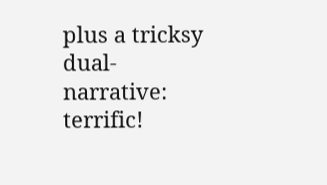plus a tricksy dual-narrative: terrific!